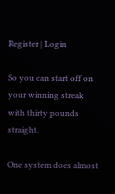Register | Login

So you can start off on your winning streak with thirty pounds straight.

One system does almost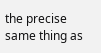the precise same thing as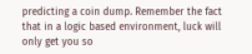predicting a coin dump. Remember the fact that in a logic based environment, luck will only get you so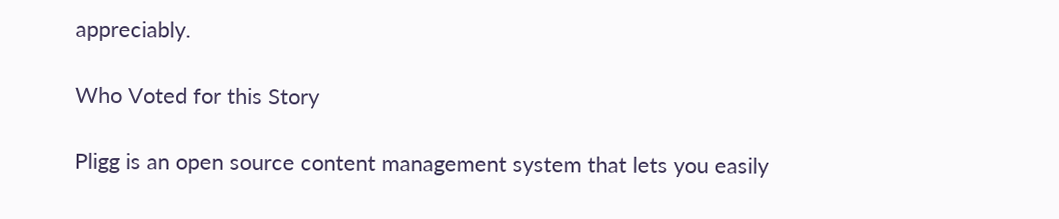appreciably.

Who Voted for this Story

Pligg is an open source content management system that lets you easily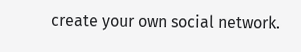create your own social network.